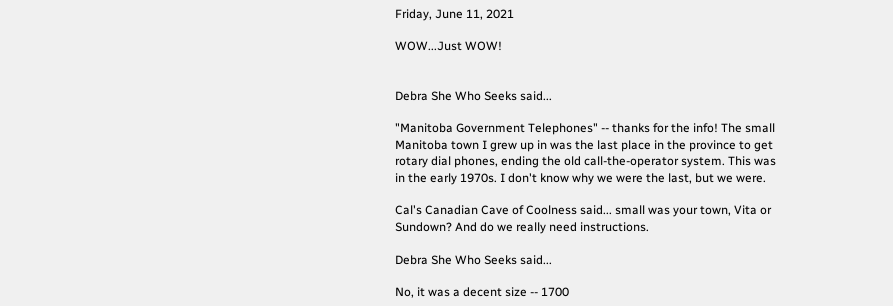Friday, June 11, 2021

WOW...Just WOW!


Debra She Who Seeks said...

"Manitoba Government Telephones" -- thanks for the info! The small Manitoba town I grew up in was the last place in the province to get rotary dial phones, ending the old call-the-operator system. This was in the early 1970s. I don't know why we were the last, but we were.

Cal's Canadian Cave of Coolness said... small was your town, Vita or Sundown? And do we really need instructions.

Debra She Who Seeks said...

No, it was a decent size -- 1700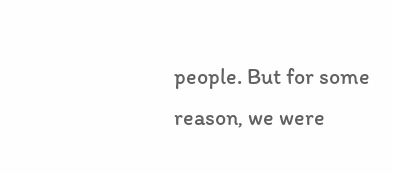people. But for some reason, we were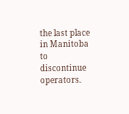the last place in Manitoba to discontinue operators.